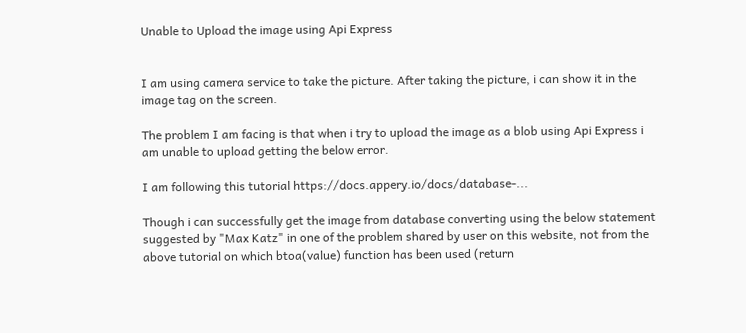Unable to Upload the image using Api Express


I am using camera service to take the picture. After taking the picture, i can show it in the image tag on the screen.

The problem I am facing is that when i try to upload the image as a blob using Api Express i am unable to upload getting the below error.

I am following this tutorial https://docs.appery.io/docs/database-...

Though i can successfully get the image from database converting using the below statement suggested by "Max Katz" in one of the problem shared by user on this website, not from the above tutorial on which btoa(value) function has been used (return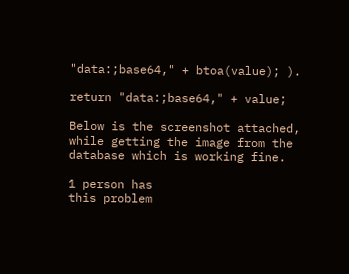"data:;base64," + btoa(value); ).

return "data:;base64," + value;

Below is the screenshot attached, while getting the image from the database which is working fine.

1 person has
this problem